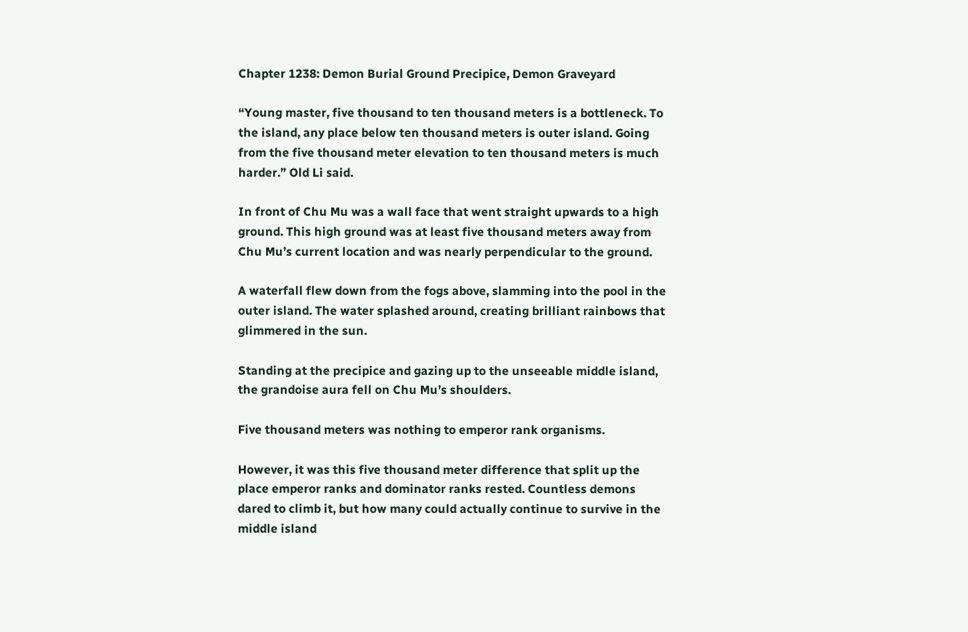Chapter 1238: Demon Burial Ground Precipice, Demon Graveyard

“Young master, five thousand to ten thousand meters is a bottleneck. To the island, any place below ten thousand meters is outer island. Going from the five thousand meter elevation to ten thousand meters is much harder.” Old Li said.

In front of Chu Mu was a wall face that went straight upwards to a high ground. This high ground was at least five thousand meters away from Chu Mu’s current location and was nearly perpendicular to the ground.

A waterfall flew down from the fogs above, slamming into the pool in the outer island. The water splashed around, creating brilliant rainbows that glimmered in the sun.

Standing at the precipice and gazing up to the unseeable middle island, the grandoise aura fell on Chu Mu’s shoulders.

Five thousand meters was nothing to emperor rank organisms.

However, it was this five thousand meter difference that split up the place emperor ranks and dominator ranks rested. Countless demons dared to climb it, but how many could actually continue to survive in the middle island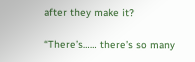after they make it?

“There’s…… there’s so many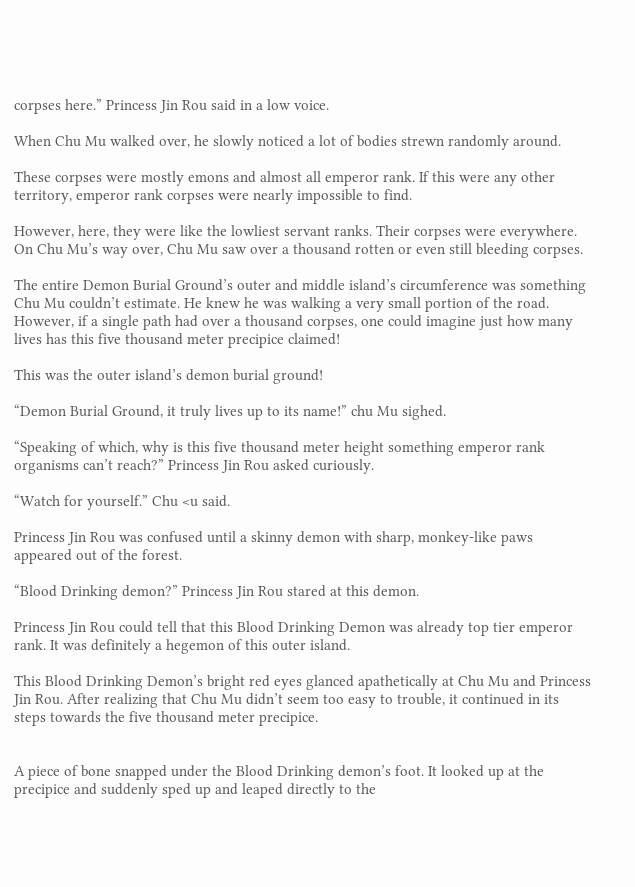corpses here.” Princess Jin Rou said in a low voice.

When Chu Mu walked over, he slowly noticed a lot of bodies strewn randomly around.

These corpses were mostly emons and almost all emperor rank. If this were any other territory, emperor rank corpses were nearly impossible to find.

However, here, they were like the lowliest servant ranks. Their corpses were everywhere. On Chu Mu’s way over, Chu Mu saw over a thousand rotten or even still bleeding corpses.

The entire Demon Burial Ground’s outer and middle island’s circumference was something Chu Mu couldn’t estimate. He knew he was walking a very small portion of the road. However, if a single path had over a thousand corpses, one could imagine just how many lives has this five thousand meter precipice claimed!

This was the outer island’s demon burial ground!

“Demon Burial Ground, it truly lives up to its name!” chu Mu sighed.

“Speaking of which, why is this five thousand meter height something emperor rank organisms can’t reach?” Princess Jin Rou asked curiously.

“Watch for yourself.” Chu <u said.

Princess Jin Rou was confused until a skinny demon with sharp, monkey-like paws appeared out of the forest.

“Blood Drinking demon?” Princess Jin Rou stared at this demon.

Princess Jin Rou could tell that this Blood Drinking Demon was already top tier emperor rank. It was definitely a hegemon of this outer island.

This Blood Drinking Demon’s bright red eyes glanced apathetically at Chu Mu and Princess Jin Rou. After realizing that Chu Mu didn’t seem too easy to trouble, it continued in its steps towards the five thousand meter precipice.


A piece of bone snapped under the Blood Drinking demon’s foot. It looked up at the precipice and suddenly sped up and leaped directly to the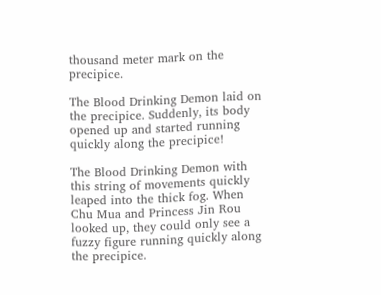thousand meter mark on the precipice.

The Blood Drinking Demon laid on the precipice. Suddenly, its body opened up and started running quickly along the precipice!

The Blood Drinking Demon with this string of movements quickly leaped into the thick fog. When Chu Mua and Princess Jin Rou looked up, they could only see a fuzzy figure running quickly along the precipice.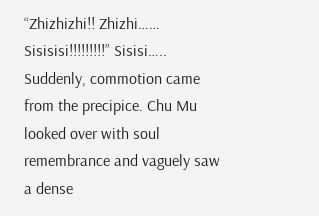“Zhizhizhi!! Zhizhi…… Sisisisi!!!!!!!!!” Sisisi….. Suddenly, commotion came from the precipice. Chu Mu looked over with soul remembrance and vaguely saw a dense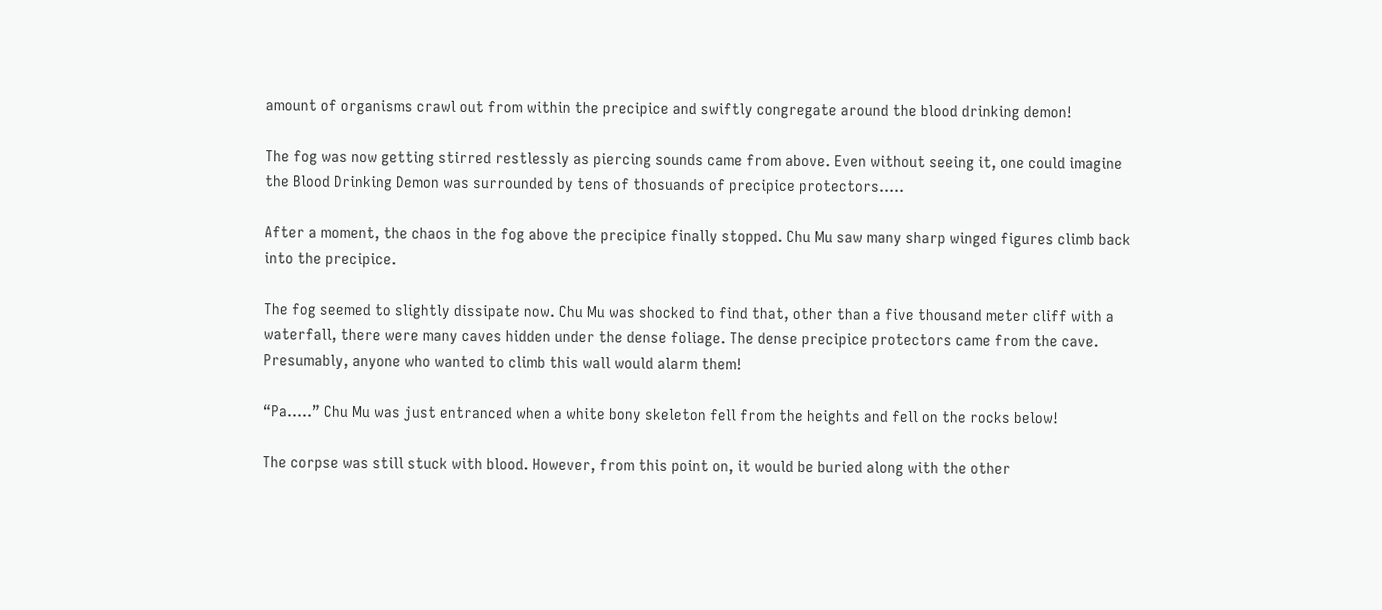amount of organisms crawl out from within the precipice and swiftly congregate around the blood drinking demon!

The fog was now getting stirred restlessly as piercing sounds came from above. Even without seeing it, one could imagine the Blood Drinking Demon was surrounded by tens of thosuands of precipice protectors…..

After a moment, the chaos in the fog above the precipice finally stopped. Chu Mu saw many sharp winged figures climb back into the precipice.

The fog seemed to slightly dissipate now. Chu Mu was shocked to find that, other than a five thousand meter cliff with a waterfall, there were many caves hidden under the dense foliage. The dense precipice protectors came from the cave. Presumably, anyone who wanted to climb this wall would alarm them!

“Pa…..” Chu Mu was just entranced when a white bony skeleton fell from the heights and fell on the rocks below!

The corpse was still stuck with blood. However, from this point on, it would be buried along with the other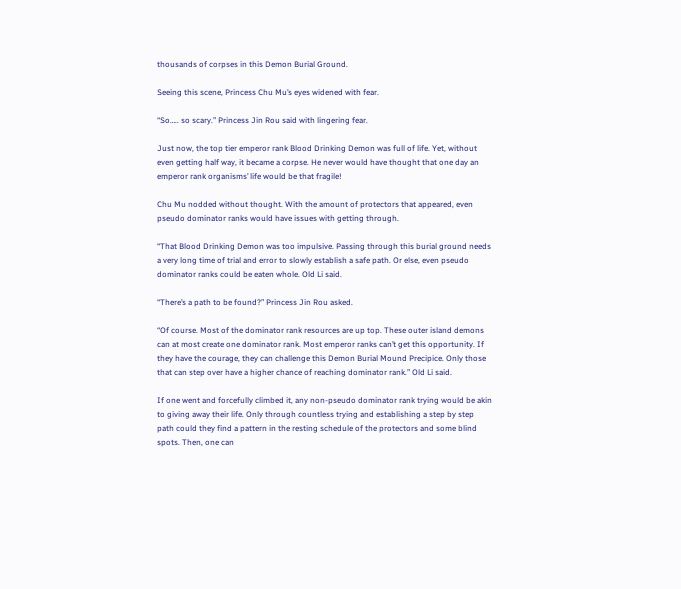thousands of corpses in this Demon Burial Ground.

Seeing this scene, Princess Chu Mu’s eyes widened with fear.

“So….. so scary.” Princess Jin Rou said with lingering fear.

Just now, the top tier emperor rank Blood Drinking Demon was full of life. Yet, without even getting half way, it became a corpse. He never would have thought that one day an emperor rank organisms’ life would be that fragile!

Chu Mu nodded without thought. With the amount of protectors that appeared, even pseudo dominator ranks would have issues with getting through.

“That Blood Drinking Demon was too impulsive. Passing through this burial ground needs a very long time of trial and error to slowly establish a safe path. Or else, even pseudo dominator ranks could be eaten whole. Old Li said.

“There’s a path to be found?” Princess Jin Rou asked.

“Of course. Most of the dominator rank resources are up top. These outer island demons can at most create one dominator rank. Most emperor ranks can’t get this opportunity. If they have the courage, they can challenge this Demon Burial Mound Precipice. Only those that can step over have a higher chance of reaching dominator rank.” Old Li said.

If one went and forcefully climbed it, any non-pseudo dominator rank trying would be akin to giving away their life. Only through countless trying and establishing a step by step path could they find a pattern in the resting schedule of the protectors and some blind spots. Then, one can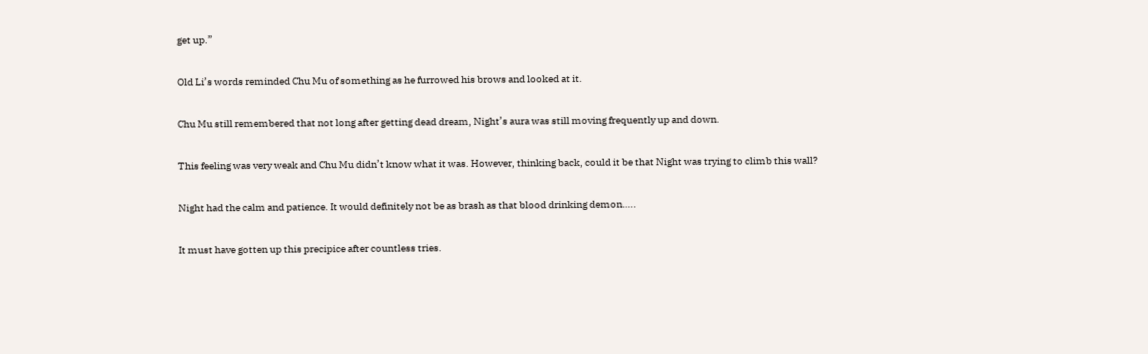get up.”

Old Li’s words reminded Chu Mu of something as he furrowed his brows and looked at it.

Chu Mu still remembered that not long after getting dead dream, Night’s aura was still moving frequently up and down.

This feeling was very weak and Chu Mu didn’t know what it was. However, thinking back, could it be that Night was trying to climb this wall?

Night had the calm and patience. It would definitely not be as brash as that blood drinking demon…..

It must have gotten up this precipice after countless tries.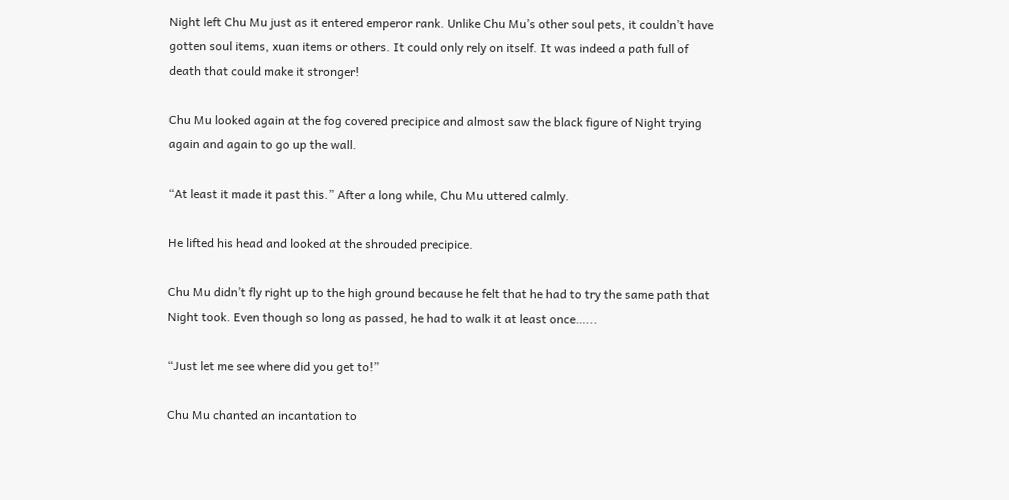Night left Chu Mu just as it entered emperor rank. Unlike Chu Mu’s other soul pets, it couldn’t have gotten soul items, xuan items or others. It could only rely on itself. It was indeed a path full of death that could make it stronger!

Chu Mu looked again at the fog covered precipice and almost saw the black figure of Night trying again and again to go up the wall.

“At least it made it past this.” After a long while, Chu Mu uttered calmly.

He lifted his head and looked at the shrouded precipice.

Chu Mu didn’t fly right up to the high ground because he felt that he had to try the same path that Night took. Even though so long as passed, he had to walk it at least once…...

“Just let me see where did you get to!”

Chu Mu chanted an incantation to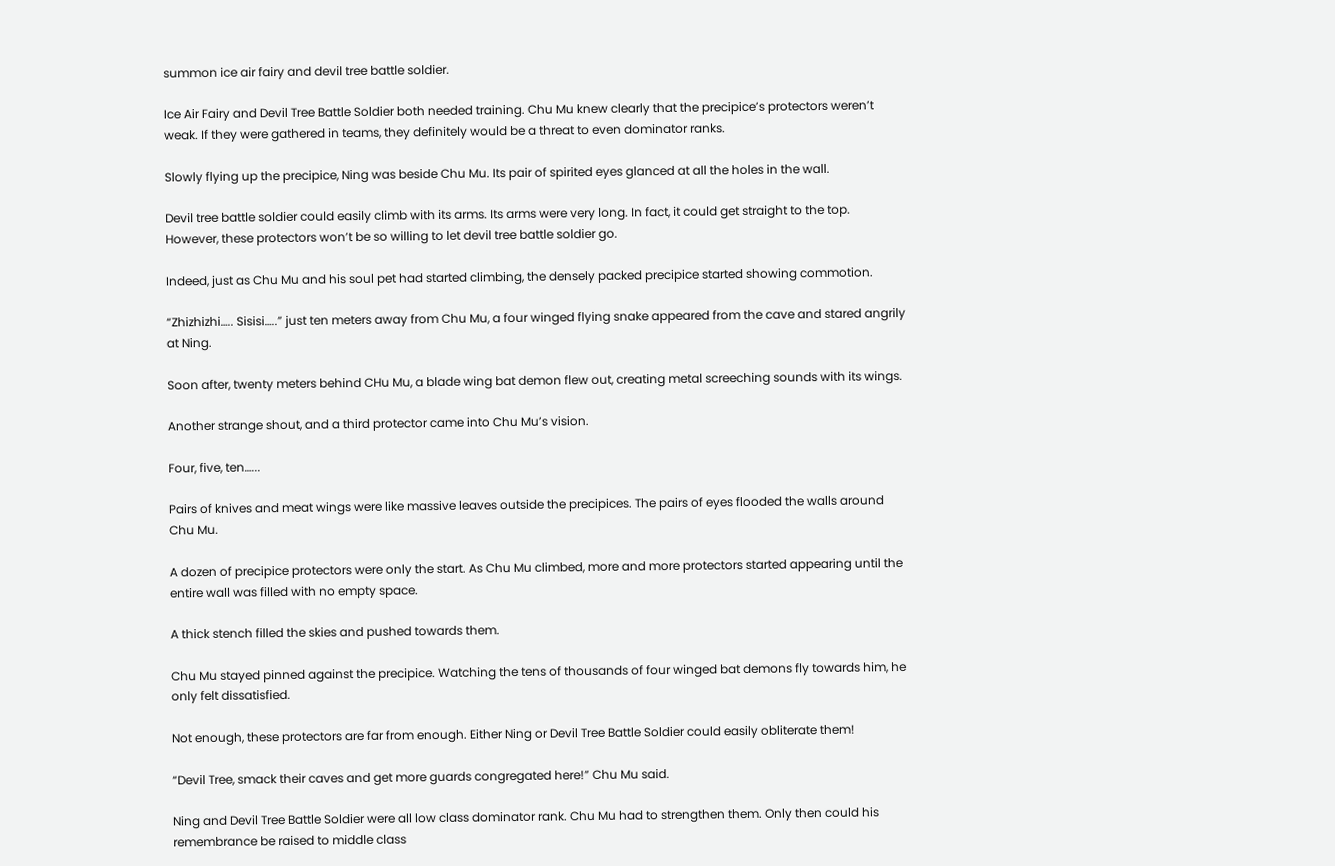summon ice air fairy and devil tree battle soldier.

Ice Air Fairy and Devil Tree Battle Soldier both needed training. Chu Mu knew clearly that the precipice’s protectors weren’t weak. If they were gathered in teams, they definitely would be a threat to even dominator ranks.

Slowly flying up the precipice, Ning was beside Chu Mu. Its pair of spirited eyes glanced at all the holes in the wall.

Devil tree battle soldier could easily climb with its arms. Its arms were very long. In fact, it could get straight to the top. However, these protectors won’t be so willing to let devil tree battle soldier go.

Indeed, just as Chu Mu and his soul pet had started climbing, the densely packed precipice started showing commotion.

“Zhizhizhi….. Sisisi…..” just ten meters away from Chu Mu, a four winged flying snake appeared from the cave and stared angrily at Ning.

Soon after, twenty meters behind CHu Mu, a blade wing bat demon flew out, creating metal screeching sounds with its wings.

Another strange shout, and a third protector came into Chu Mu’s vision.

Four, five, ten…...

Pairs of knives and meat wings were like massive leaves outside the precipices. The pairs of eyes flooded the walls around Chu Mu.

A dozen of precipice protectors were only the start. As Chu Mu climbed, more and more protectors started appearing until the entire wall was filled with no empty space.

A thick stench filled the skies and pushed towards them.

Chu Mu stayed pinned against the precipice. Watching the tens of thousands of four winged bat demons fly towards him, he only felt dissatisfied.

Not enough, these protectors are far from enough. Either Ning or Devil Tree Battle Soldier could easily obliterate them!

“Devil Tree, smack their caves and get more guards congregated here!” Chu Mu said.

Ning and Devil Tree Battle Soldier were all low class dominator rank. Chu Mu had to strengthen them. Only then could his remembrance be raised to middle class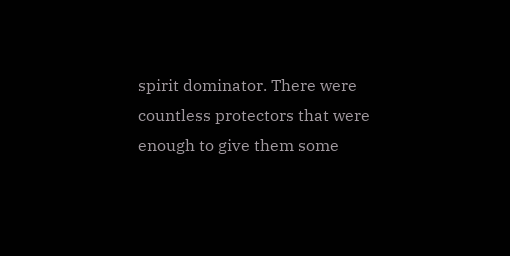spirit dominator. There were countless protectors that were enough to give them some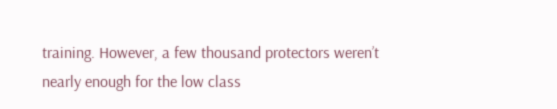training. However, a few thousand protectors weren’t nearly enough for the low class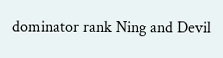dominator rank Ning and Devil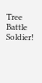Tree Battle Soldier!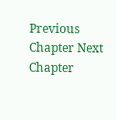Previous Chapter Next Chapter